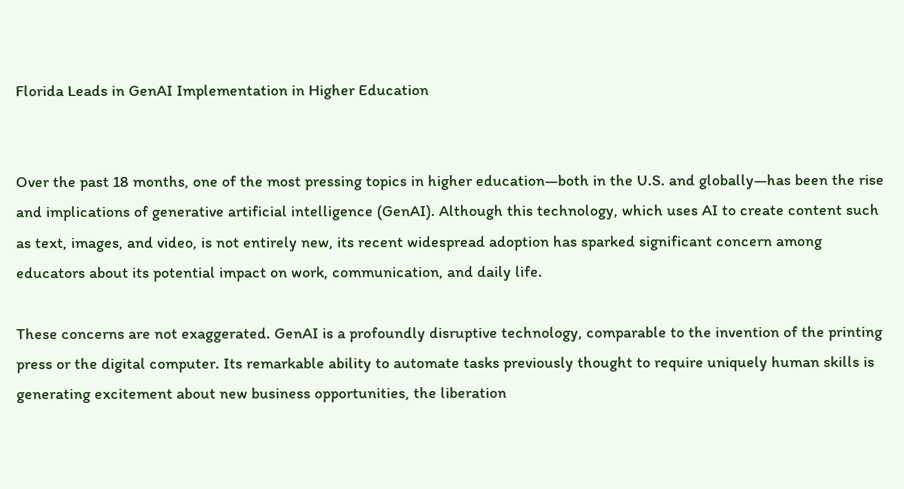Florida Leads in GenAI Implementation in Higher Education


Over the past 18 months, one of the most pressing topics in higher education—both in the U.S. and globally—has been the rise and implications of generative artificial intelligence (GenAI). Although this technology, which uses AI to create content such as text, images, and video, is not entirely new, its recent widespread adoption has sparked significant concern among educators about its potential impact on work, communication, and daily life.

These concerns are not exaggerated. GenAI is a profoundly disruptive technology, comparable to the invention of the printing press or the digital computer. Its remarkable ability to automate tasks previously thought to require uniquely human skills is generating excitement about new business opportunities, the liberation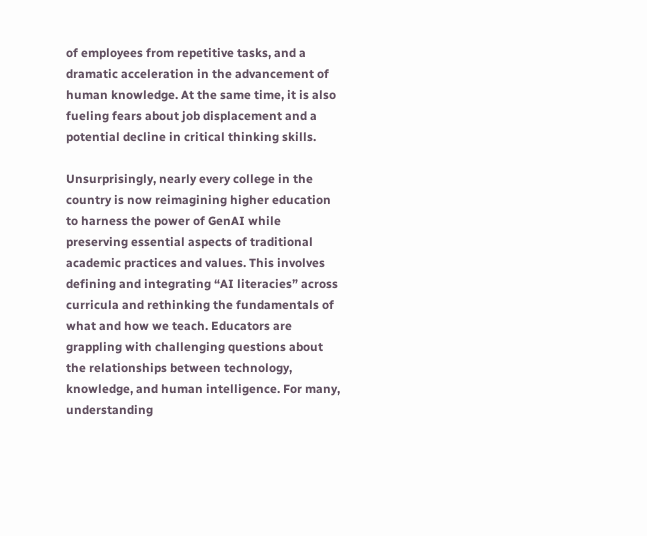of employees from repetitive tasks, and a dramatic acceleration in the advancement of human knowledge. At the same time, it is also fueling fears about job displacement and a potential decline in critical thinking skills.

Unsurprisingly, nearly every college in the country is now reimagining higher education to harness the power of GenAI while preserving essential aspects of traditional academic practices and values. This involves defining and integrating “AI literacies” across curricula and rethinking the fundamentals of what and how we teach. Educators are grappling with challenging questions about the relationships between technology, knowledge, and human intelligence. For many, understanding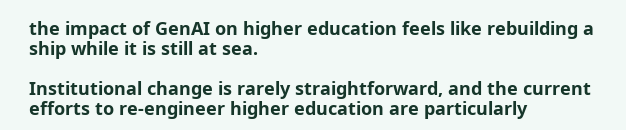the impact of GenAI on higher education feels like rebuilding a ship while it is still at sea.

Institutional change is rarely straightforward, and the current efforts to re-engineer higher education are particularly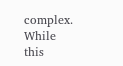complex. While this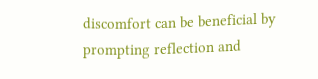discomfort can be beneficial by prompting reflection and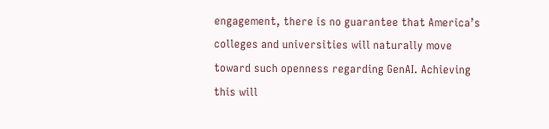engagement, there is no guarantee that America’s colleges and universities will naturally move toward such openness regarding GenAI. Achieving this will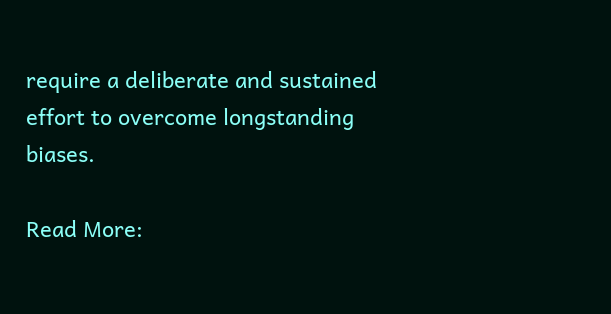require a deliberate and sustained effort to overcome longstanding biases.

Read More: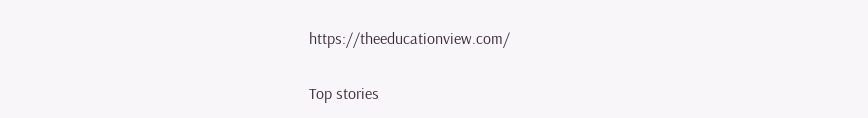https://theeducationview.com/

Top stories